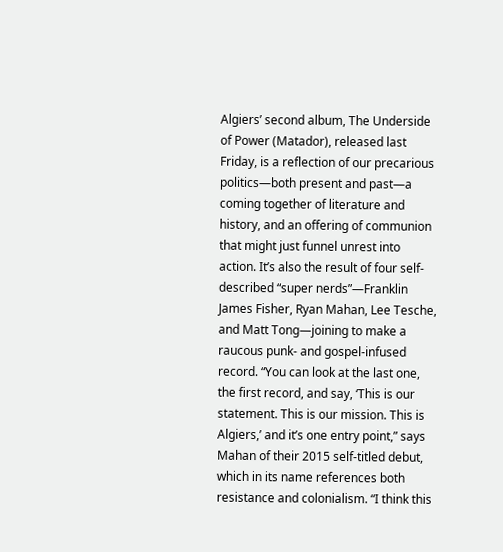Algiers’ second album, The Underside of Power (Matador), released last Friday, is a reflection of our precarious politics—both present and past—a coming together of literature and history, and an offering of communion that might just funnel unrest into action. It’s also the result of four self-described “super nerds”—Franklin James Fisher, Ryan Mahan, Lee Tesche, and Matt Tong—joining to make a raucous punk- and gospel-infused record. “You can look at the last one, the first record, and say, ‘This is our statement. This is our mission. This is Algiers,’ and it’s one entry point,” says Mahan of their 2015 self-titled debut, which in its name references both resistance and colonialism. “I think this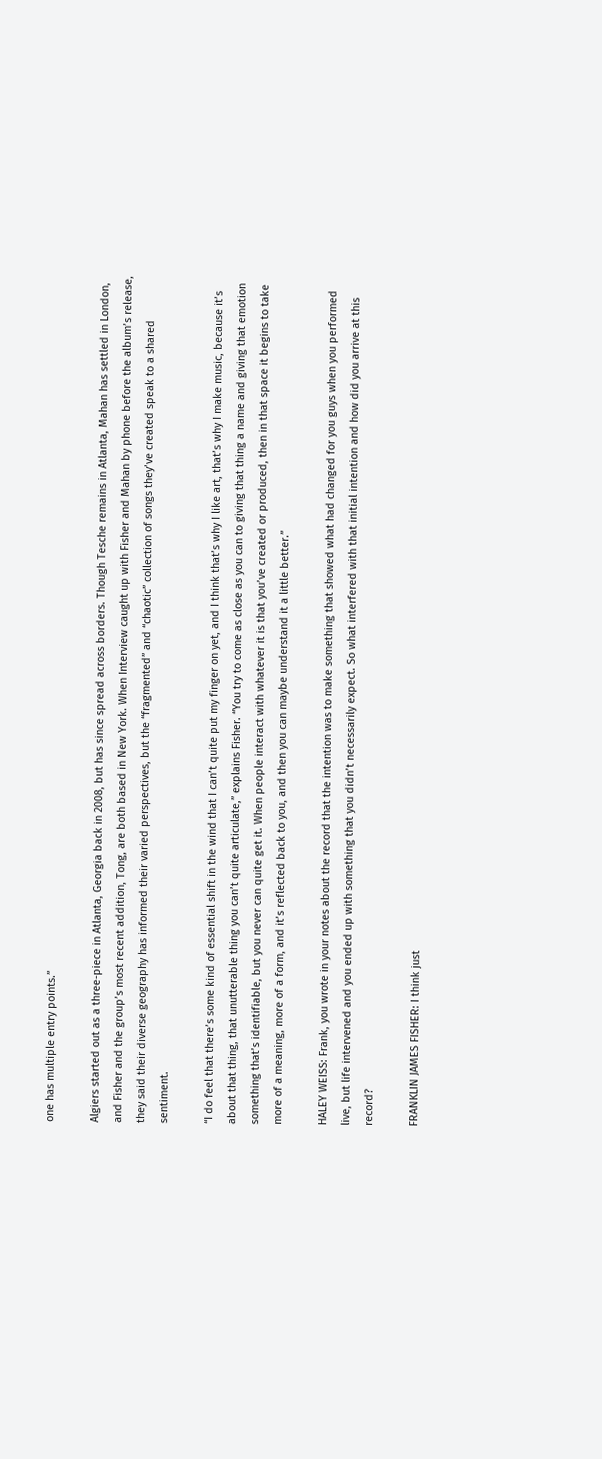one has multiple entry points.”

Algiers started out as a three-piece in Atlanta, Georgia back in 2008, but has since spread across borders. Though Tesche remains in Atlanta, Mahan has settled in London, and Fisher and the group’s most recent addition, Tong, are both based in New York. When Interview caught up with Fisher and Mahan by phone before the album’s release, they said their diverse geography has informed their varied perspectives, but the “fragmented” and “chaotic” collection of songs they’ve created speak to a shared sentiment.

“I do feel that there’s some kind of essential shift in the wind that I can’t quite put my finger on yet, and I think that’s why I like art, that’s why I make music, because it’s about that thing, that unutterable thing you can’t quite articulate,” explains Fisher. “You try to come as close as you can to giving that thing a name and giving that emotion something that’s identifiable, but you never can quite get it. When people interact with whatever it is that you’ve created or produced, then in that space it begins to take more of a meaning, more of a form, and it’s reflected back to you, and then you can maybe understand it a little better.”

HALEY WEISS: Frank, you wrote in your notes about the record that the intention was to make something that showed what had changed for you guys when you performed live, but life intervened and you ended up with something that you didn’t necessarily expect. So what interfered with that initial intention and how did you arrive at this record?

FRANKLIN JAMES FISHER: I think just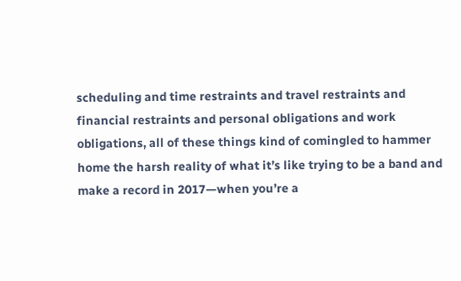scheduling and time restraints and travel restraints and financial restraints and personal obligations and work obligations, all of these things kind of comingled to hammer home the harsh reality of what it’s like trying to be a band and make a record in 2017—when you’re a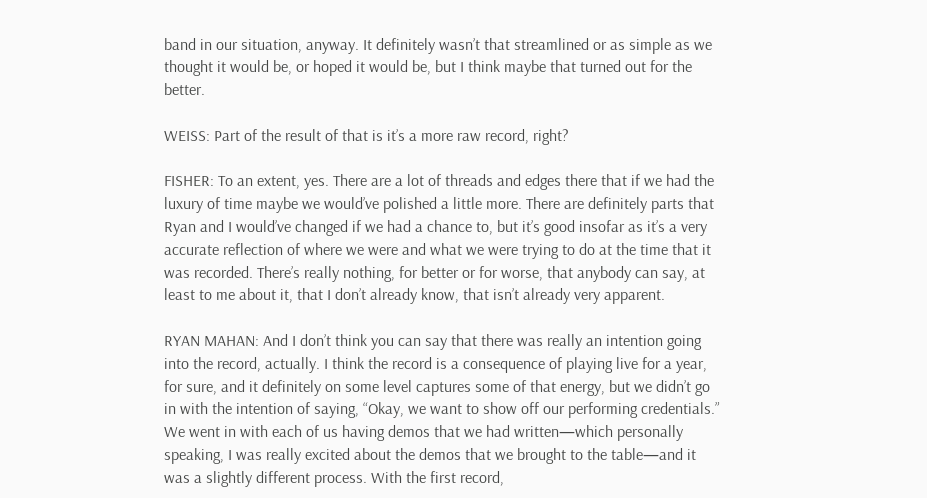band in our situation, anyway. It definitely wasn’t that streamlined or as simple as we thought it would be, or hoped it would be, but I think maybe that turned out for the better.

WEISS: Part of the result of that is it’s a more raw record, right?

FISHER: To an extent, yes. There are a lot of threads and edges there that if we had the luxury of time maybe we would’ve polished a little more. There are definitely parts that Ryan and I would’ve changed if we had a chance to, but it’s good insofar as it’s a very accurate reflection of where we were and what we were trying to do at the time that it was recorded. There’s really nothing, for better or for worse, that anybody can say, at least to me about it, that I don’t already know, that isn’t already very apparent.

RYAN MAHAN: And I don’t think you can say that there was really an intention going into the record, actually. I think the record is a consequence of playing live for a year, for sure, and it definitely on some level captures some of that energy, but we didn’t go in with the intention of saying, “Okay, we want to show off our performing credentials.” We went in with each of us having demos that we had written—which personally speaking, I was really excited about the demos that we brought to the table—and it was a slightly different process. With the first record,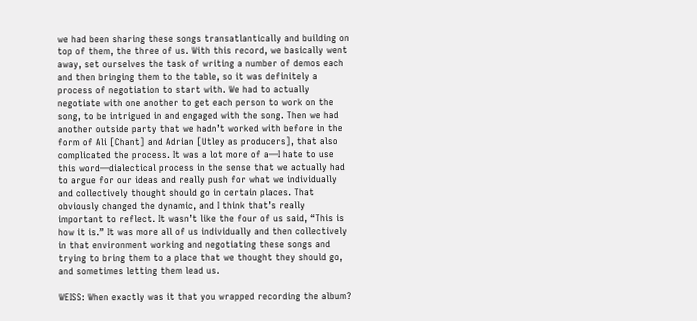we had been sharing these songs transatlantically and building on top of them, the three of us. With this record, we basically went away, set ourselves the task of writing a number of demos each and then bringing them to the table, so it was definitely a process of negotiation to start with. We had to actually negotiate with one another to get each person to work on the song, to be intrigued in and engaged with the song. Then we had another outside party that we hadn’t worked with before in the form of Ali [Chant] and Adrian [Utley as producers], that also complicated the process. It was a lot more of a—I hate to use this word—dialectical process in the sense that we actually had to argue for our ideas and really push for what we individually and collectively thought should go in certain places. That obviously changed the dynamic, and I think that’s really important to reflect. It wasn’t like the four of us said, “This is how it is.” It was more all of us individually and then collectively in that environment working and negotiating these songs and trying to bring them to a place that we thought they should go, and sometimes letting them lead us.

WEISS: When exactly was it that you wrapped recording the album?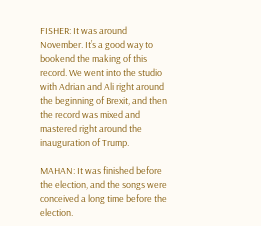FISHER: It was around November. It’s a good way to bookend the making of this record. We went into the studio with Adrian and Ali right around the beginning of Brexit, and then the record was mixed and mastered right around the inauguration of Trump.

MAHAN: It was finished before the election, and the songs were conceived a long time before the election.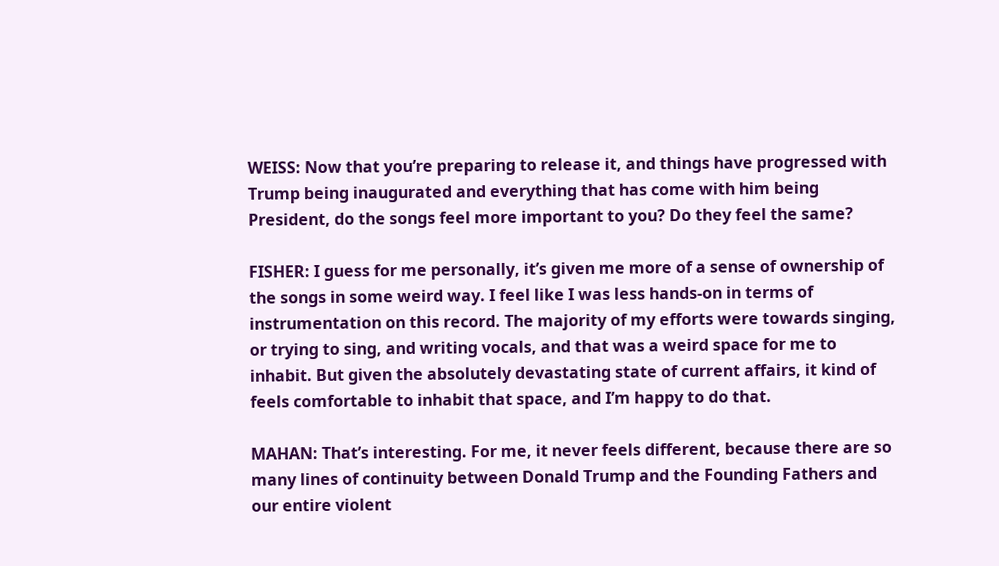WEISS: Now that you’re preparing to release it, and things have progressed with Trump being inaugurated and everything that has come with him being President, do the songs feel more important to you? Do they feel the same?

FISHER: I guess for me personally, it’s given me more of a sense of ownership of the songs in some weird way. I feel like I was less hands-on in terms of instrumentation on this record. The majority of my efforts were towards singing, or trying to sing, and writing vocals, and that was a weird space for me to inhabit. But given the absolutely devastating state of current affairs, it kind of feels comfortable to inhabit that space, and I’m happy to do that.

MAHAN: That’s interesting. For me, it never feels different, because there are so many lines of continuity between Donald Trump and the Founding Fathers and our entire violent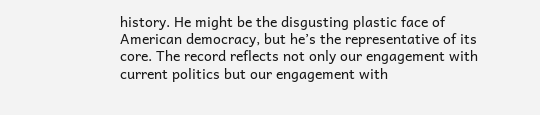history. He might be the disgusting plastic face of American democracy, but he’s the representative of its core. The record reflects not only our engagement with current politics but our engagement with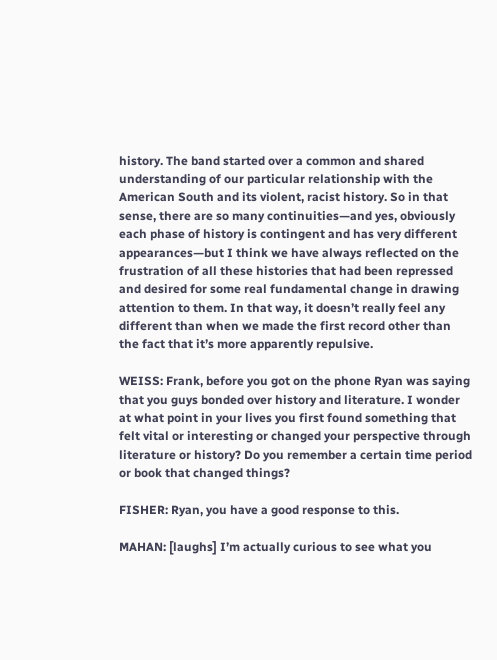history. The band started over a common and shared understanding of our particular relationship with the American South and its violent, racist history. So in that sense, there are so many continuities—and yes, obviously each phase of history is contingent and has very different appearances—but I think we have always reflected on the frustration of all these histories that had been repressed and desired for some real fundamental change in drawing attention to them. In that way, it doesn’t really feel any different than when we made the first record other than the fact that it’s more apparently repulsive.

WEISS: Frank, before you got on the phone Ryan was saying that you guys bonded over history and literature. I wonder at what point in your lives you first found something that felt vital or interesting or changed your perspective through literature or history? Do you remember a certain time period or book that changed things?

FISHER: Ryan, you have a good response to this.

MAHAN: [laughs] I’m actually curious to see what you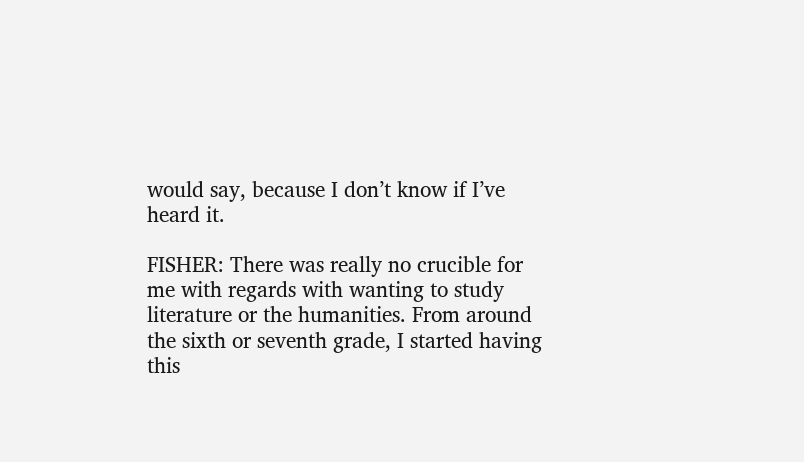would say, because I don’t know if I’ve heard it.

FISHER: There was really no crucible for me with regards with wanting to study literature or the humanities. From around the sixth or seventh grade, I started having this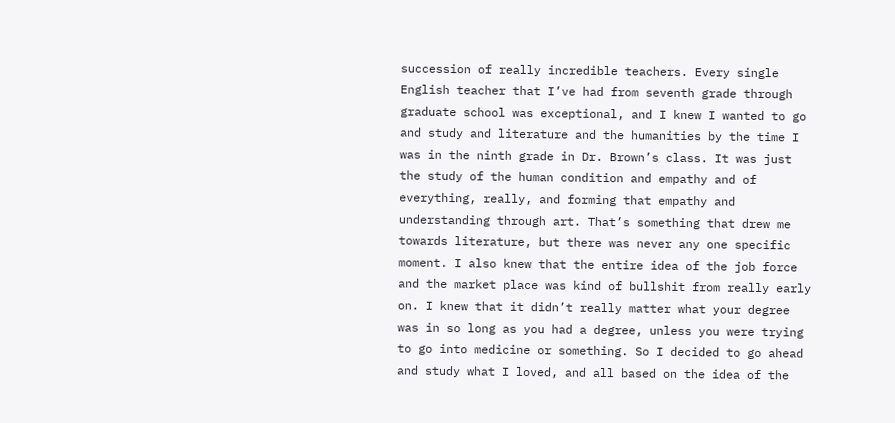succession of really incredible teachers. Every single English teacher that I’ve had from seventh grade through graduate school was exceptional, and I knew I wanted to go and study and literature and the humanities by the time I was in the ninth grade in Dr. Brown’s class. It was just the study of the human condition and empathy and of everything, really, and forming that empathy and understanding through art. That’s something that drew me towards literature, but there was never any one specific moment. I also knew that the entire idea of the job force and the market place was kind of bullshit from really early on. I knew that it didn’t really matter what your degree was in so long as you had a degree, unless you were trying to go into medicine or something. So I decided to go ahead and study what I loved, and all based on the idea of the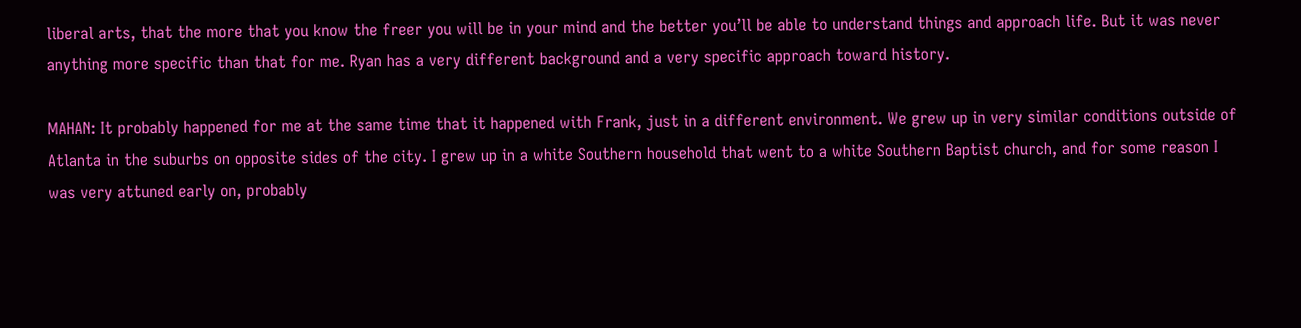liberal arts, that the more that you know the freer you will be in your mind and the better you’ll be able to understand things and approach life. But it was never anything more specific than that for me. Ryan has a very different background and a very specific approach toward history.

MAHAN: It probably happened for me at the same time that it happened with Frank, just in a different environment. We grew up in very similar conditions outside of Atlanta in the suburbs on opposite sides of the city. I grew up in a white Southern household that went to a white Southern Baptist church, and for some reason I was very attuned early on, probably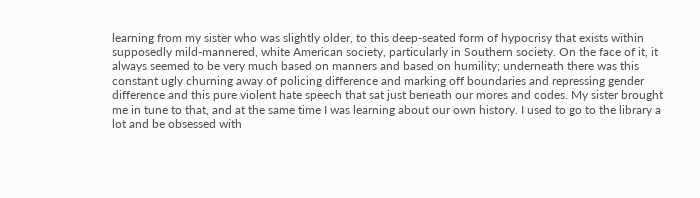learning from my sister who was slightly older, to this deep-seated form of hypocrisy that exists within supposedly mild-mannered, white American society, particularly in Southern society. On the face of it, it always seemed to be very much based on manners and based on humility; underneath there was this constant ugly churning away of policing difference and marking off boundaries and repressing gender difference and this pure violent hate speech that sat just beneath our mores and codes. My sister brought me in tune to that, and at the same time I was learning about our own history. I used to go to the library a lot and be obsessed with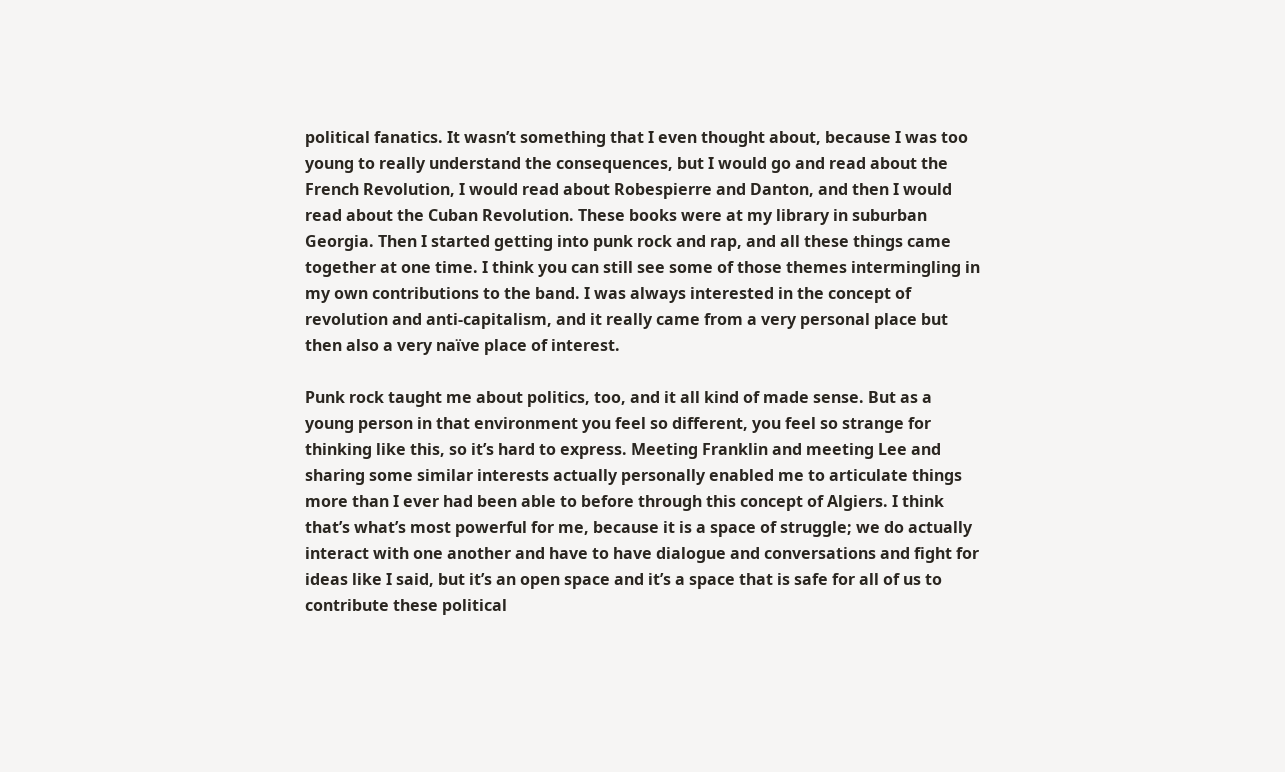political fanatics. It wasn’t something that I even thought about, because I was too young to really understand the consequences, but I would go and read about the French Revolution, I would read about Robespierre and Danton, and then I would read about the Cuban Revolution. These books were at my library in suburban Georgia. Then I started getting into punk rock and rap, and all these things came together at one time. I think you can still see some of those themes intermingling in my own contributions to the band. I was always interested in the concept of revolution and anti-capitalism, and it really came from a very personal place but then also a very naïve place of interest.

Punk rock taught me about politics, too, and it all kind of made sense. But as a young person in that environment you feel so different, you feel so strange for thinking like this, so it’s hard to express. Meeting Franklin and meeting Lee and sharing some similar interests actually personally enabled me to articulate things more than I ever had been able to before through this concept of Algiers. I think that’s what’s most powerful for me, because it is a space of struggle; we do actually interact with one another and have to have dialogue and conversations and fight for ideas like I said, but it’s an open space and it’s a space that is safe for all of us to contribute these political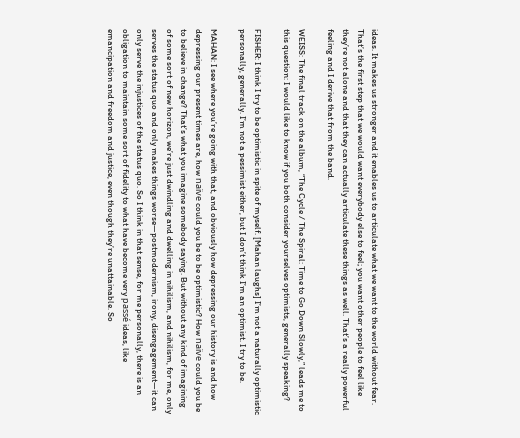ideas. It makes us stronger and it enables us to articulate what we want to the world without fear. That’s the first step that we would want everybody else to feel; you want other people to feel like they’re not alone and that they can actually articulate these things as well. That’s a really powerful feeling and I derive that from the band.

WEISS: The final track on the album, “The Cycle / The Spiral: Time to Go Down Slowly,” leads me to this question: I would like to know if you both consider yourselves optimists, generally speaking?

FISHER: I think I try to be optimistic in spite of myself. [Mahan laughs] I’m not a naturally optimistic personally, generally. I’m not a pessimist either, but I don’t think I’m an optimist. I try to be.

MAHAN: I see where you’re going with that, and obviously how depressing our history is and how depressing our present times are, how naïve could you be to be optimistic? How naïve could you be to believe in change? That’s what you imagine somebody saying. But without any kind of imagining of some sort of new horizon, we’re just dwindling and dwelling in nihilism, and nihilism, for me, only serves the status quo and only makes things worse—postmodernism, irony, disengagement—it can only serve the injustices of the status quo. So I think in that sense, for me personally, there is an obligation to maintain some sort of fidelity to what have become very passé ideas, like emancipation and freedom and justice, even though they’re unattainable. So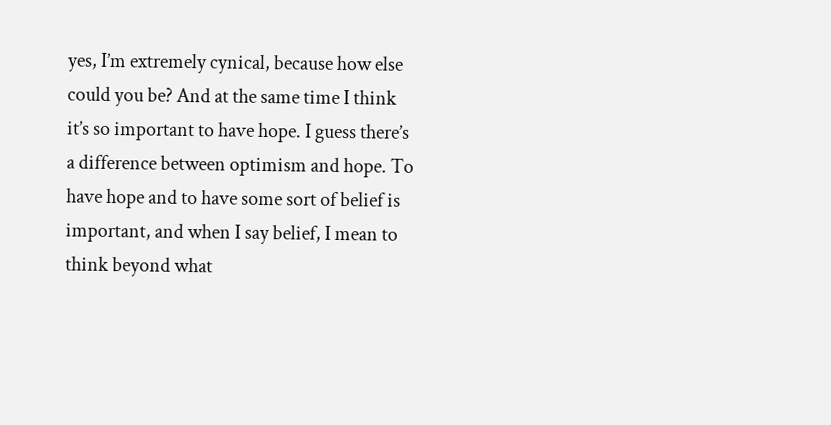yes, I’m extremely cynical, because how else could you be? And at the same time I think it’s so important to have hope. I guess there’s a difference between optimism and hope. To have hope and to have some sort of belief is important, and when I say belief, I mean to think beyond what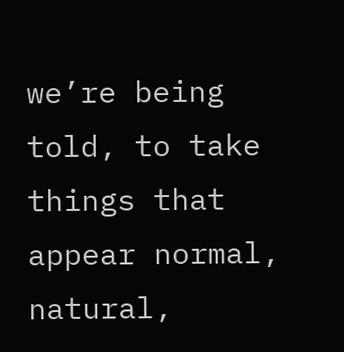we’re being told, to take things that appear normal, natural,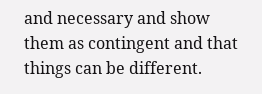and necessary and show them as contingent and that things can be different.